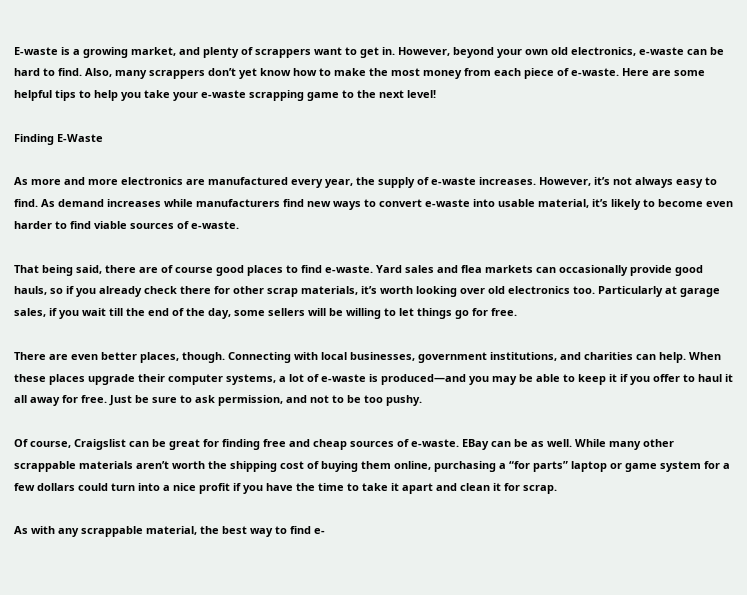E-waste is a growing market, and plenty of scrappers want to get in. However, beyond your own old electronics, e-waste can be hard to find. Also, many scrappers don’t yet know how to make the most money from each piece of e-waste. Here are some helpful tips to help you take your e-waste scrapping game to the next level!

Finding E-Waste

As more and more electronics are manufactured every year, the supply of e-waste increases. However, it’s not always easy to find. As demand increases while manufacturers find new ways to convert e-waste into usable material, it’s likely to become even harder to find viable sources of e-waste.

That being said, there are of course good places to find e-waste. Yard sales and flea markets can occasionally provide good hauls, so if you already check there for other scrap materials, it’s worth looking over old electronics too. Particularly at garage sales, if you wait till the end of the day, some sellers will be willing to let things go for free.

There are even better places, though. Connecting with local businesses, government institutions, and charities can help. When these places upgrade their computer systems, a lot of e-waste is produced—and you may be able to keep it if you offer to haul it all away for free. Just be sure to ask permission, and not to be too pushy.

Of course, Craigslist can be great for finding free and cheap sources of e-waste. EBay can be as well. While many other scrappable materials aren’t worth the shipping cost of buying them online, purchasing a “for parts” laptop or game system for a few dollars could turn into a nice profit if you have the time to take it apart and clean it for scrap.

As with any scrappable material, the best way to find e-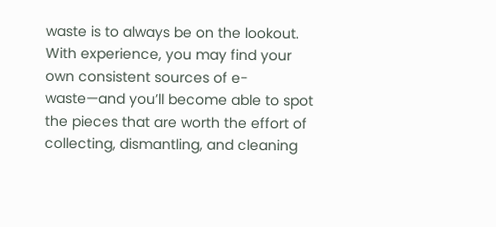waste is to always be on the lookout. With experience, you may find your own consistent sources of e-waste—and you’ll become able to spot the pieces that are worth the effort of collecting, dismantling, and cleaning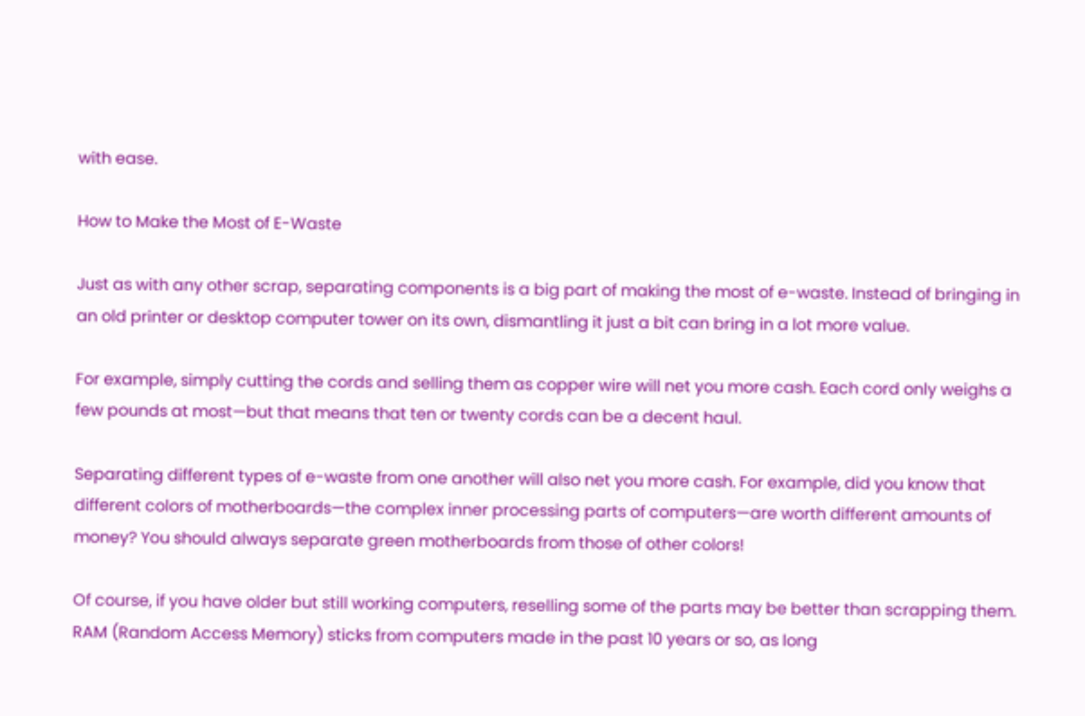with ease.

How to Make the Most of E-Waste

Just as with any other scrap, separating components is a big part of making the most of e-waste. Instead of bringing in an old printer or desktop computer tower on its own, dismantling it just a bit can bring in a lot more value.

For example, simply cutting the cords and selling them as copper wire will net you more cash. Each cord only weighs a few pounds at most—but that means that ten or twenty cords can be a decent haul.

Separating different types of e-waste from one another will also net you more cash. For example, did you know that different colors of motherboards—the complex inner processing parts of computers—are worth different amounts of money? You should always separate green motherboards from those of other colors!

Of course, if you have older but still working computers, reselling some of the parts may be better than scrapping them. RAM (Random Access Memory) sticks from computers made in the past 10 years or so, as long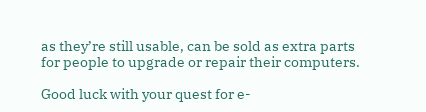as they’re still usable, can be sold as extra parts for people to upgrade or repair their computers.

Good luck with your quest for e-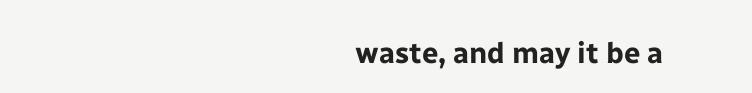waste, and may it be a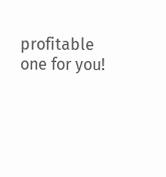profitable one for you!